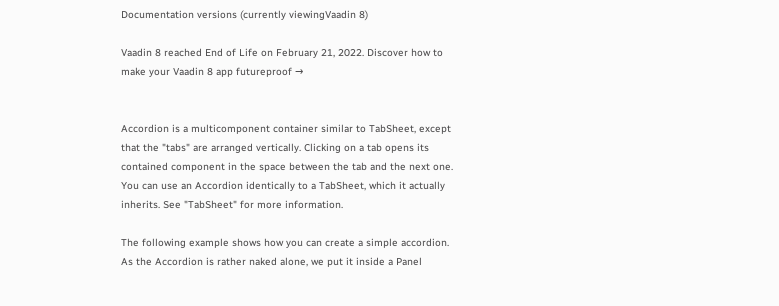Documentation versions (currently viewingVaadin 8)

Vaadin 8 reached End of Life on February 21, 2022. Discover how to make your Vaadin 8 app futureproof →


Accordion is a multicomponent container similar to TabSheet, except that the "tabs" are arranged vertically. Clicking on a tab opens its contained component in the space between the tab and the next one. You can use an Accordion identically to a TabSheet, which it actually inherits. See "TabSheet" for more information.

The following example shows how you can create a simple accordion. As the Accordion is rather naked alone, we put it inside a Panel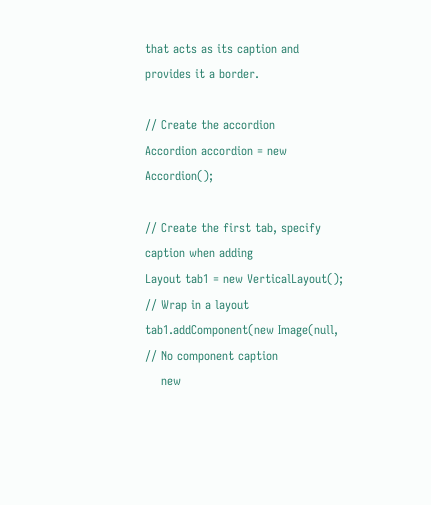that acts as its caption and provides it a border.

// Create the accordion
Accordion accordion = new Accordion();

// Create the first tab, specify caption when adding
Layout tab1 = new VerticalLayout(); // Wrap in a layout
tab1.addComponent(new Image(null, // No component caption
    new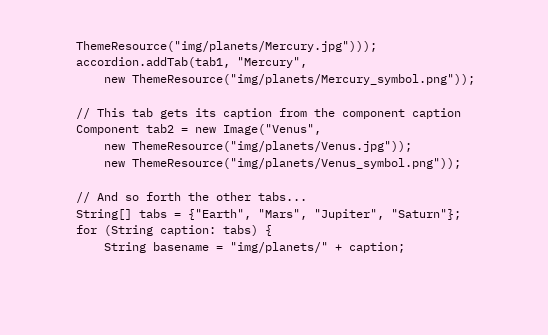ThemeResource("img/planets/Mercury.jpg")));
accordion.addTab(tab1, "Mercury",
    new ThemeResource("img/planets/Mercury_symbol.png"));

// This tab gets its caption from the component caption
Component tab2 = new Image("Venus",
    new ThemeResource("img/planets/Venus.jpg"));
    new ThemeResource("img/planets/Venus_symbol.png"));

// And so forth the other tabs...
String[] tabs = {"Earth", "Mars", "Jupiter", "Saturn"};
for (String caption: tabs) {
    String basename = "img/planets/" + caption;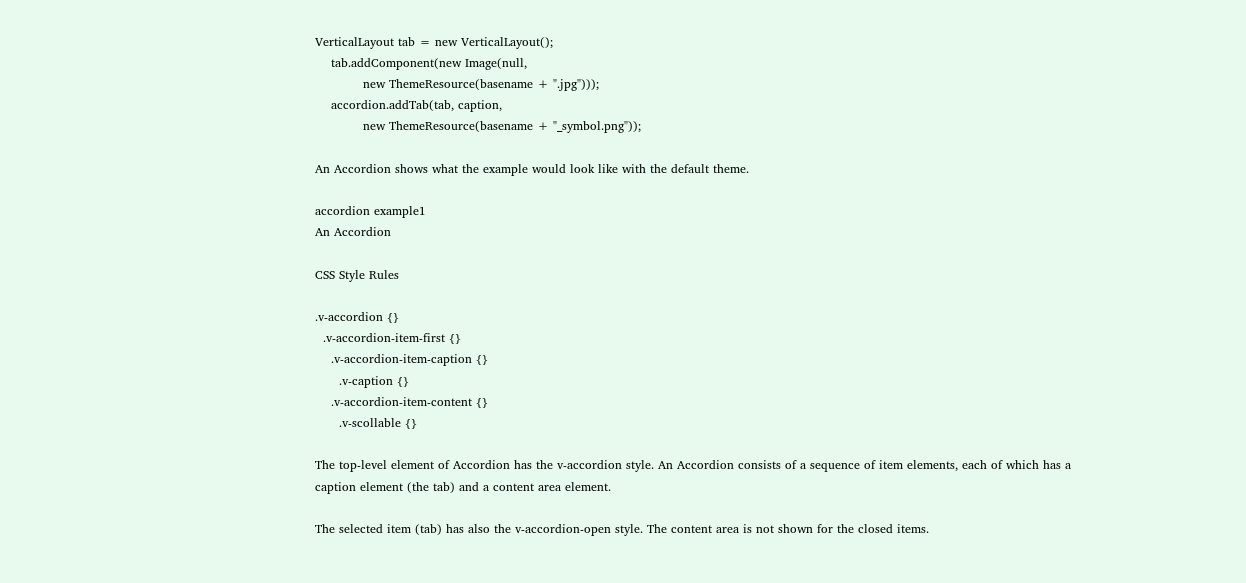VerticalLayout tab = new VerticalLayout();
    tab.addComponent(new Image(null,
            new ThemeResource(basename + ".jpg")));
    accordion.addTab(tab, caption,
            new ThemeResource(basename + "_symbol.png"));

An Accordion shows what the example would look like with the default theme.

accordion example1
An Accordion

CSS Style Rules

.v-accordion {}
  .v-accordion-item-first {}
    .v-accordion-item-caption {}
      .v-caption {}
    .v-accordion-item-content {}
      .v-scollable {}

The top-level element of Accordion has the v-accordion style. An Accordion consists of a sequence of item elements, each of which has a caption element (the tab) and a content area element.

The selected item (tab) has also the v-accordion-open style. The content area is not shown for the closed items.